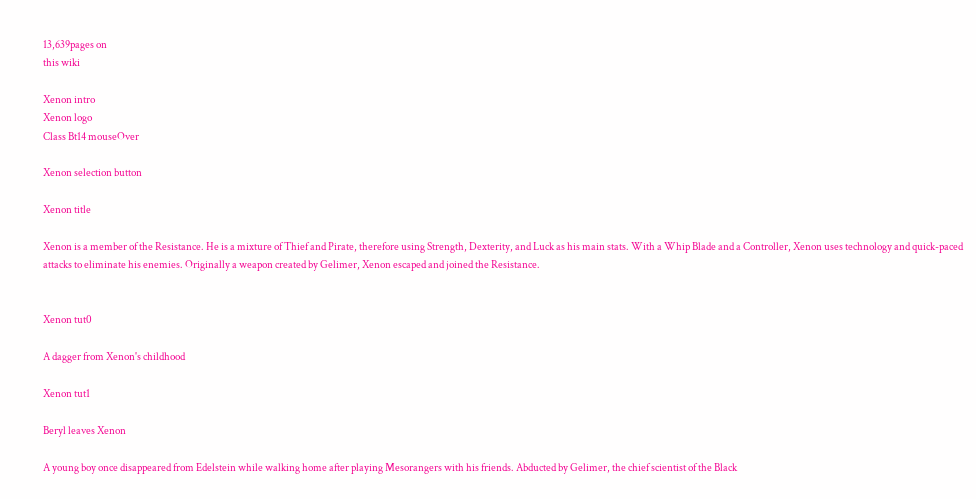13,639pages on
this wiki

Xenon intro
Xenon logo
Class Bt14 mouseOver

Xenon selection button

Xenon title

Xenon is a member of the Resistance. He is a mixture of Thief and Pirate, therefore using Strength, Dexterity, and Luck as his main stats. With a Whip Blade and a Controller, Xenon uses technology and quick-paced attacks to eliminate his enemies. Originally a weapon created by Gelimer, Xenon escaped and joined the Resistance.


Xenon tut0

A dagger from Xenon's childhood

Xenon tut1

Beryl leaves Xenon

A young boy once disappeared from Edelstein while walking home after playing Mesorangers with his friends. Abducted by Gelimer, the chief scientist of the Black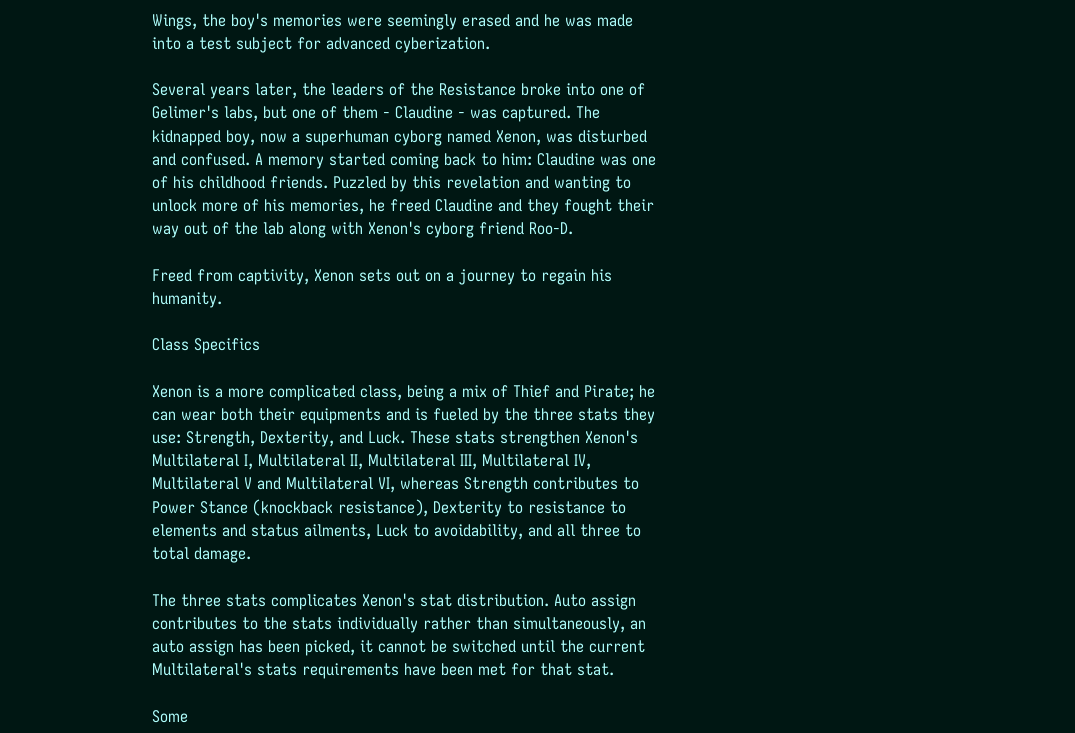Wings, the boy's memories were seemingly erased and he was made into a test subject for advanced cyberization.

Several years later, the leaders of the Resistance broke into one of Gelimer's labs, but one of them - Claudine - was captured. The kidnapped boy, now a superhuman cyborg named Xenon, was disturbed and confused. A memory started coming back to him: Claudine was one of his childhood friends. Puzzled by this revelation and wanting to unlock more of his memories, he freed Claudine and they fought their way out of the lab along with Xenon's cyborg friend Roo-D.

Freed from captivity, Xenon sets out on a journey to regain his humanity.

Class Specifics

Xenon is a more complicated class, being a mix of Thief and Pirate; he can wear both their equipments and is fueled by the three stats they use: Strength, Dexterity, and Luck. These stats strengthen Xenon's Multilateral I, Multilateral II, Multilateral III, Multilateral IV, Multilateral V and Multilateral VI, whereas Strength contributes to Power Stance (knockback resistance), Dexterity to resistance to elements and status ailments, Luck to avoidability, and all three to total damage.

The three stats complicates Xenon's stat distribution. Auto assign contributes to the stats individually rather than simultaneously, an auto assign has been picked, it cannot be switched until the current Multilateral's stats requirements have been met for that stat.

Some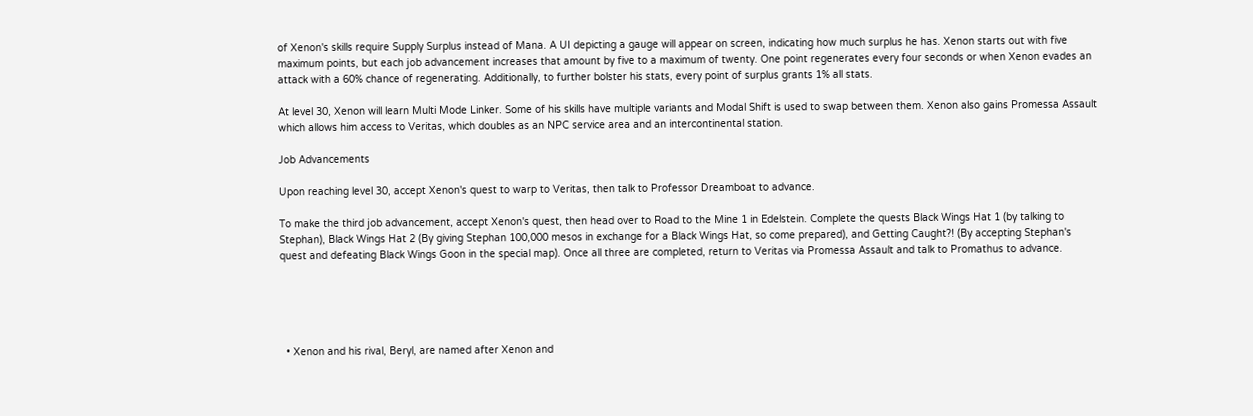of Xenon's skills require Supply Surplus instead of Mana. A UI depicting a gauge will appear on screen, indicating how much surplus he has. Xenon starts out with five maximum points, but each job advancement increases that amount by five to a maximum of twenty. One point regenerates every four seconds or when Xenon evades an attack with a 60% chance of regenerating. Additionally, to further bolster his stats, every point of surplus grants 1% all stats.

At level 30, Xenon will learn Multi Mode Linker. Some of his skills have multiple variants and Modal Shift is used to swap between them. Xenon also gains Promessa Assault which allows him access to Veritas, which doubles as an NPC service area and an intercontinental station.

Job Advancements

Upon reaching level 30, accept Xenon's quest to warp to Veritas, then talk to Professor Dreamboat to advance.

To make the third job advancement, accept Xenon's quest, then head over to Road to the Mine 1 in Edelstein. Complete the quests Black Wings Hat 1 (by talking to Stephan), Black Wings Hat 2 (By giving Stephan 100,000 mesos in exchange for a Black Wings Hat, so come prepared), and Getting Caught?! (By accepting Stephan's quest and defeating Black Wings Goon in the special map). Once all three are completed, return to Veritas via Promessa Assault and talk to Promathus to advance.





  • Xenon and his rival, Beryl, are named after Xenon and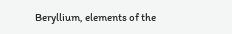Beryllium, elements of the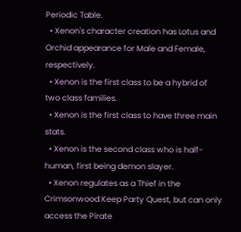Periodic Table.
  • Xenon's character creation has Lotus and Orchid appearance for Male and Female, respectively.
  • Xenon is the first class to be a hybrid of two class families.
  • Xenon is the first class to have three main stats.
  • Xenon is the second class who is half-human, first being demon slayer.
  • Xenon regulates as a Thief in the Crimsonwood Keep Party Quest, but can only access the Pirate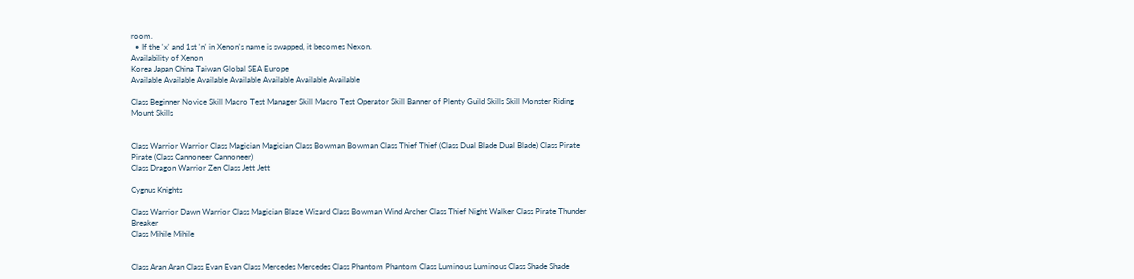room.
  • If the 'x' and 1st 'n' in Xenon's name is swapped, it becomes Nexon.
Availability of Xenon
Korea Japan China Taiwan Global SEA Europe
Available Available Available Available Available Available Available

Class Beginner Novice Skill Macro Test Manager Skill Macro Test Operator Skill Banner of Plenty Guild Skills Skill Monster Riding Mount Skills


Class Warrior Warrior Class Magician Magician Class Bowman Bowman Class Thief Thief (Class Dual Blade Dual Blade) Class Pirate Pirate (Class Cannoneer Cannoneer)
Class Dragon Warrior Zen Class Jett Jett

Cygnus Knights

Class Warrior Dawn Warrior Class Magician Blaze Wizard Class Bowman Wind Archer Class Thief Night Walker Class Pirate Thunder Breaker
Class Mihile Mihile


Class Aran Aran Class Evan Evan Class Mercedes Mercedes Class Phantom Phantom Class Luminous Luminous Class Shade Shade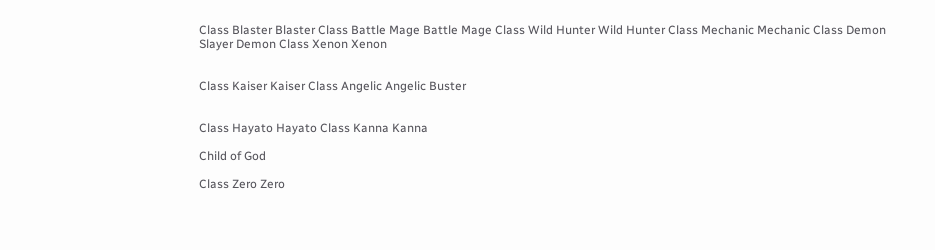Class Blaster Blaster Class Battle Mage Battle Mage Class Wild Hunter Wild Hunter Class Mechanic Mechanic Class Demon Slayer Demon Class Xenon Xenon


Class Kaiser Kaiser Class Angelic Angelic Buster


Class Hayato Hayato Class Kanna Kanna

Child of God

Class Zero Zero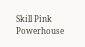Skill Pink Powerhouse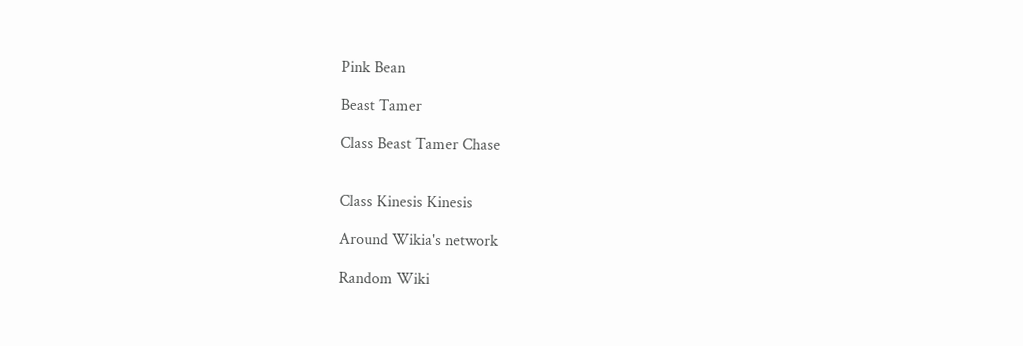Pink Bean

Beast Tamer

Class Beast Tamer Chase


Class Kinesis Kinesis

Around Wikia's network

Random Wiki